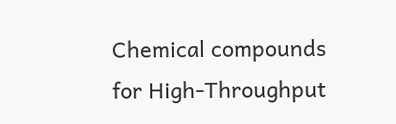Chemical compounds for High-Throughput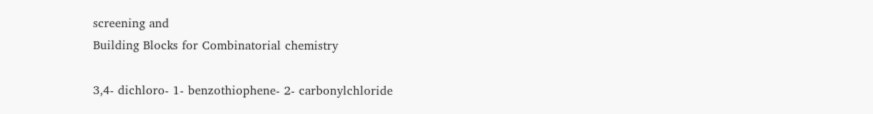screening and
Building Blocks for Combinatorial chemistry

3,4- dichloro- 1- benzothiophene- 2- carbonylchloride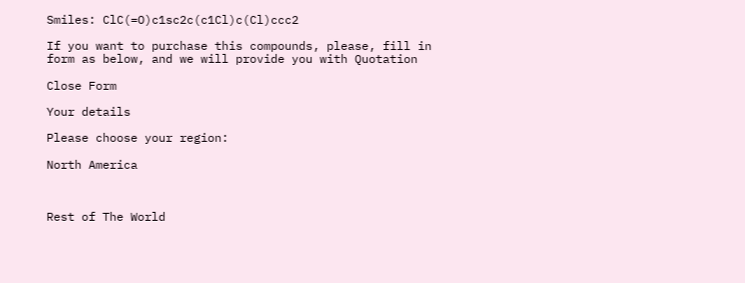Smiles: ClC(=O)c1sc2c(c1Cl)c(Cl)ccc2

If you want to purchase this compounds, please, fill in form as below, and we will provide you with Quotation

Close Form

Your details

Please choose your region:

North America



Rest of The World